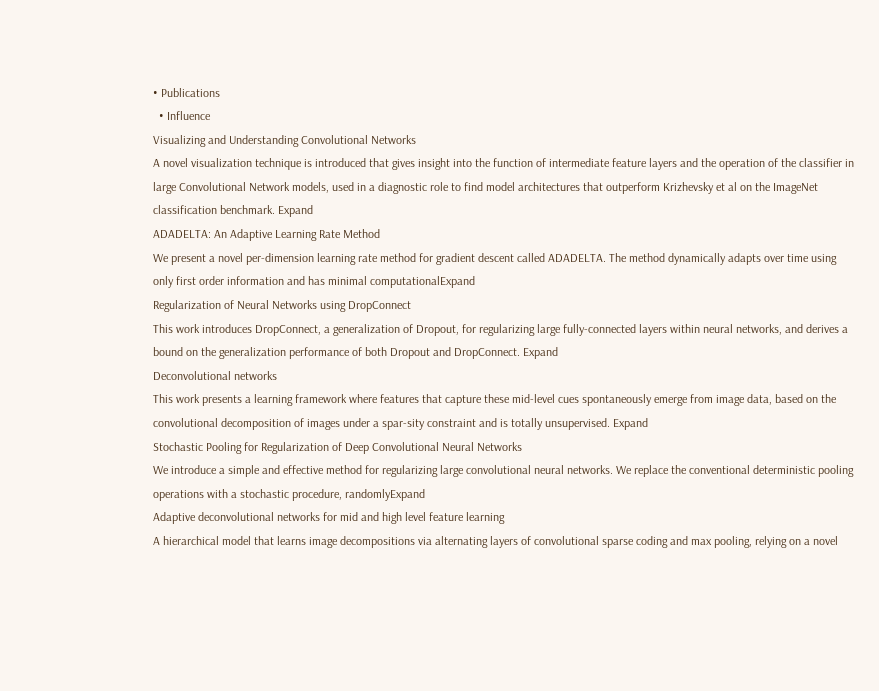• Publications
  • Influence
Visualizing and Understanding Convolutional Networks
A novel visualization technique is introduced that gives insight into the function of intermediate feature layers and the operation of the classifier in large Convolutional Network models, used in a diagnostic role to find model architectures that outperform Krizhevsky et al on the ImageNet classification benchmark. Expand
ADADELTA: An Adaptive Learning Rate Method
We present a novel per-dimension learning rate method for gradient descent called ADADELTA. The method dynamically adapts over time using only first order information and has minimal computationalExpand
Regularization of Neural Networks using DropConnect
This work introduces DropConnect, a generalization of Dropout, for regularizing large fully-connected layers within neural networks, and derives a bound on the generalization performance of both Dropout and DropConnect. Expand
Deconvolutional networks
This work presents a learning framework where features that capture these mid-level cues spontaneously emerge from image data, based on the convolutional decomposition of images under a spar-sity constraint and is totally unsupervised. Expand
Stochastic Pooling for Regularization of Deep Convolutional Neural Networks
We introduce a simple and effective method for regularizing large convolutional neural networks. We replace the conventional deterministic pooling operations with a stochastic procedure, randomlyExpand
Adaptive deconvolutional networks for mid and high level feature learning
A hierarchical model that learns image decompositions via alternating layers of convolutional sparse coding and max pooling, relying on a novel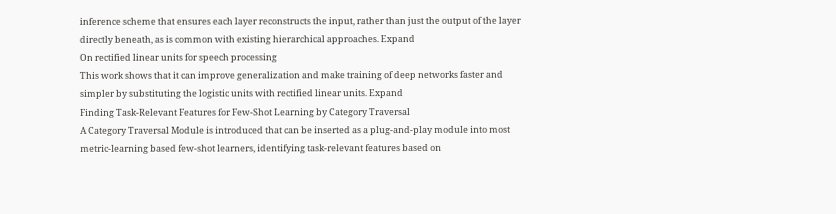inference scheme that ensures each layer reconstructs the input, rather than just the output of the layer directly beneath, as is common with existing hierarchical approaches. Expand
On rectified linear units for speech processing
This work shows that it can improve generalization and make training of deep networks faster and simpler by substituting the logistic units with rectified linear units. Expand
Finding Task-Relevant Features for Few-Shot Learning by Category Traversal
A Category Traversal Module is introduced that can be inserted as a plug-and-play module into most metric-learning based few-shot learners, identifying task-relevant features based on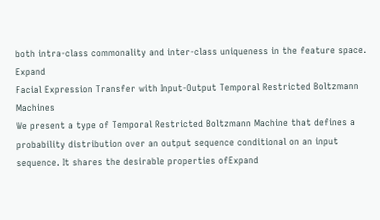both intra-class commonality and inter-class uniqueness in the feature space. Expand
Facial Expression Transfer with Input-Output Temporal Restricted Boltzmann Machines
We present a type of Temporal Restricted Boltzmann Machine that defines a probability distribution over an output sequence conditional on an input sequence. It shares the desirable properties ofExpand